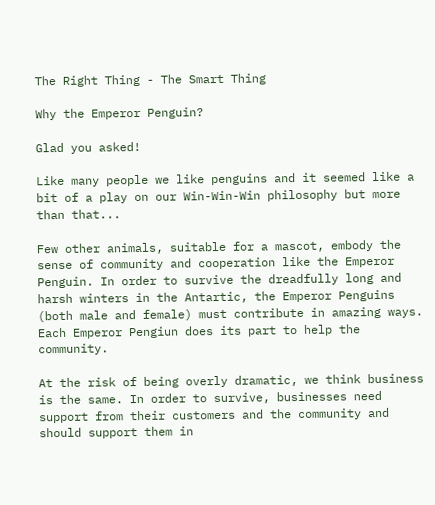The Right Thing - The Smart Thing

Why the Emperor Penguin?

Glad you asked!

Like many people we like penguins and it seemed like a bit of a play on our Win-Win-Win philosophy but more than that...

Few other animals, suitable for a mascot, embody the sense of community and cooperation like the Emperor Penguin. In order to survive the dreadfully long and harsh winters in the Antartic, the Emperor Penguins (both male and female) must contribute in amazing ways. Each Emperor Pengiun does its part to help the community.

At the risk of being overly dramatic, we think business is the same. In order to survive, businesses need support from their customers and the community and should support them in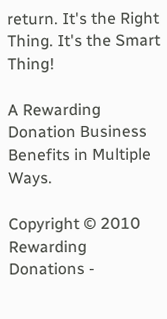return. It's the Right Thing. It's the Smart Thing!

A Rewarding Donation Business Benefits in Multiple Ways.

Copyright © 2010 Rewarding Donations -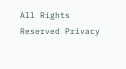All Rights Reserved Privacy